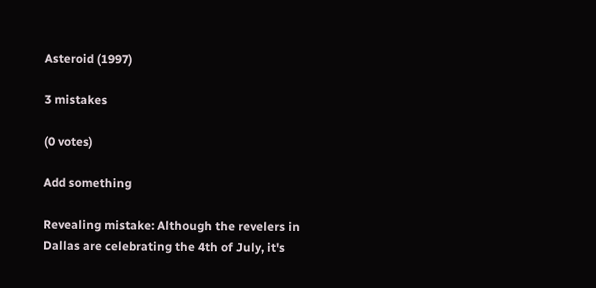Asteroid (1997)

3 mistakes

(0 votes)

Add something

Revealing mistake: Although the revelers in Dallas are celebrating the 4th of July, it's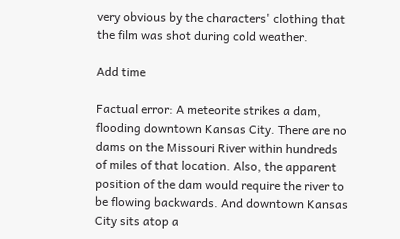very obvious by the characters' clothing that the film was shot during cold weather.

Add time

Factual error: A meteorite strikes a dam, flooding downtown Kansas City. There are no dams on the Missouri River within hundreds of miles of that location. Also, the apparent position of the dam would require the river to be flowing backwards. And downtown Kansas City sits atop a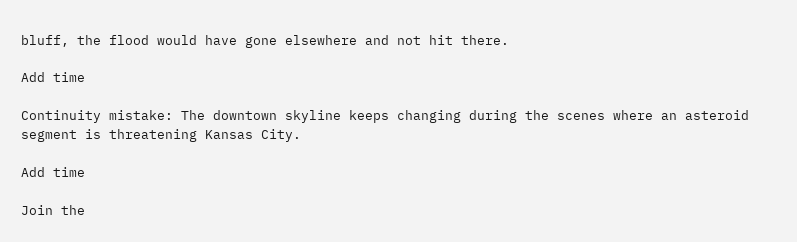bluff, the flood would have gone elsewhere and not hit there.

Add time

Continuity mistake: The downtown skyline keeps changing during the scenes where an asteroid segment is threatening Kansas City.

Add time

Join the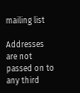mailing list

Addresses are not passed on to any third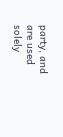party, and are used solely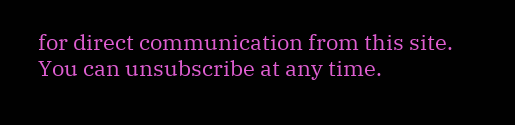for direct communication from this site. You can unsubscribe at any time.